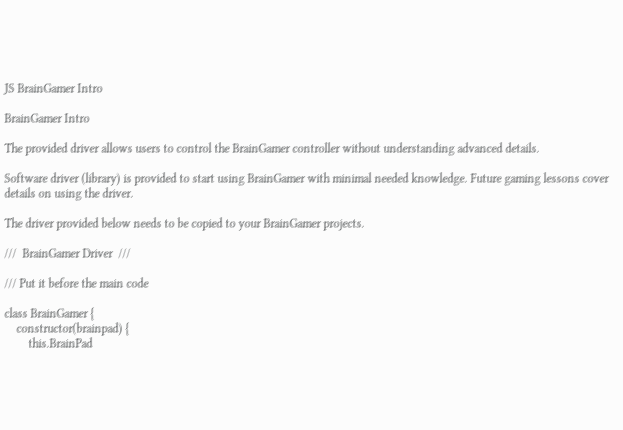JS BrainGamer Intro

BrainGamer Intro

The provided driver allows users to control the BrainGamer controller without understanding advanced details.

Software driver (library) is provided to start using BrainGamer with minimal needed knowledge. Future gaming lessons cover details on using the driver.

The driver provided below needs to be copied to your BrainGamer projects.

///  BrainGamer Driver  ///

/// Put it before the main code

class BrainGamer {
    constructor(brainpad) {
        this.BrainPad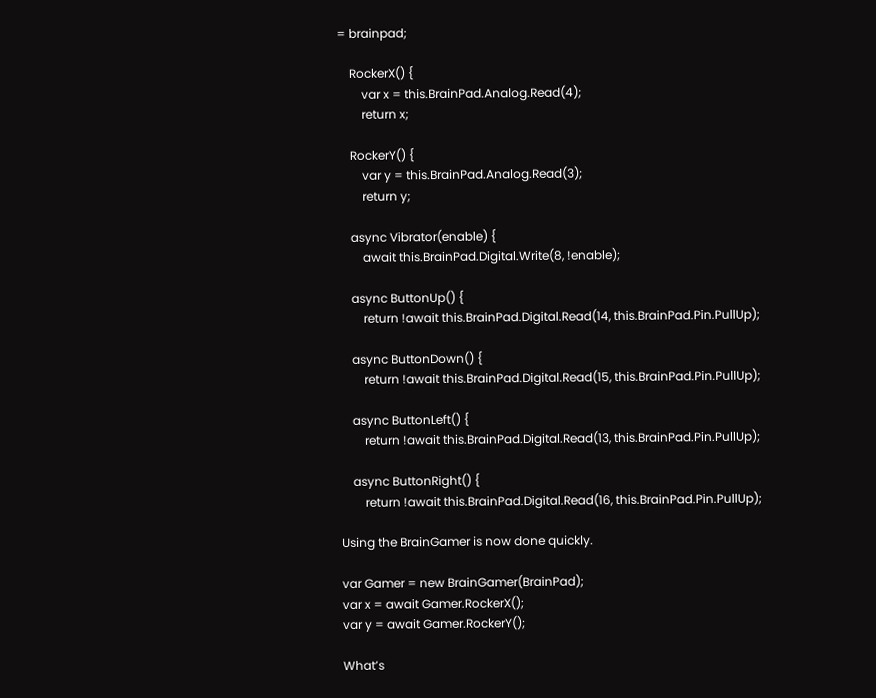= brainpad;

    RockerX() {
        var x = this.BrainPad.Analog.Read(4);
        return x;

    RockerY() {
        var y = this.BrainPad.Analog.Read(3);
        return y;

    async Vibrator(enable) {
        await this.BrainPad.Digital.Write(8, !enable);

    async ButtonUp() {
        return !await this.BrainPad.Digital.Read(14, this.BrainPad.Pin.PullUp);

    async ButtonDown() {
        return !await this.BrainPad.Digital.Read(15, this.BrainPad.Pin.PullUp);

    async ButtonLeft() {
        return !await this.BrainPad.Digital.Read(13, this.BrainPad.Pin.PullUp);

    async ButtonRight() {
        return !await this.BrainPad.Digital.Read(16, this.BrainPad.Pin.PullUp);

Using the BrainGamer is now done quickly.

var Gamer = new BrainGamer(BrainPad);
var x = await Gamer.RockerX();
var y = await Gamer.RockerY();

What’s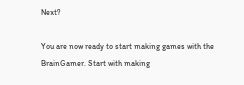Next?

You are now ready to start making games with the BrainGamer. Start with making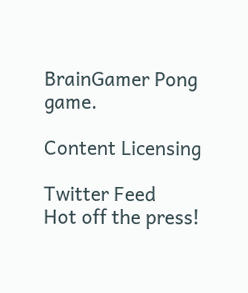BrainGamer Pong game.

Content Licensing

Twitter Feed
Hot off the press!